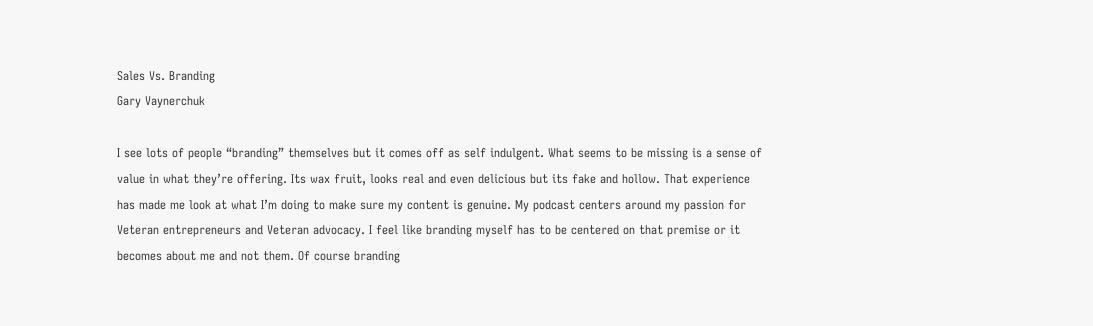Sales Vs. Branding
Gary Vaynerchuk

I see lots of people “branding” themselves but it comes off as self indulgent. What seems to be missing is a sense of value in what they’re offering. Its wax fruit, looks real and even delicious but its fake and hollow. That experience has made me look at what I’m doing to make sure my content is genuine. My podcast centers around my passion for Veteran entrepreneurs and Veteran advocacy. I feel like branding myself has to be centered on that premise or it becomes about me and not them. Of course branding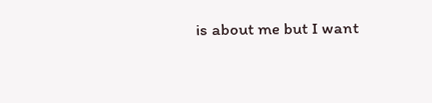is about me but I want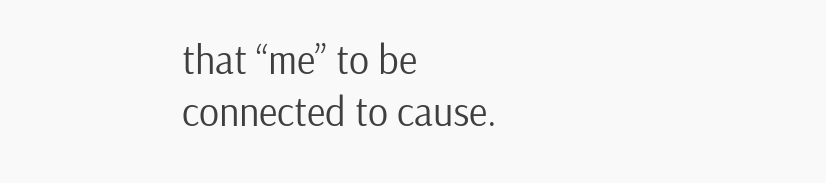that “me” to be connected to cause.